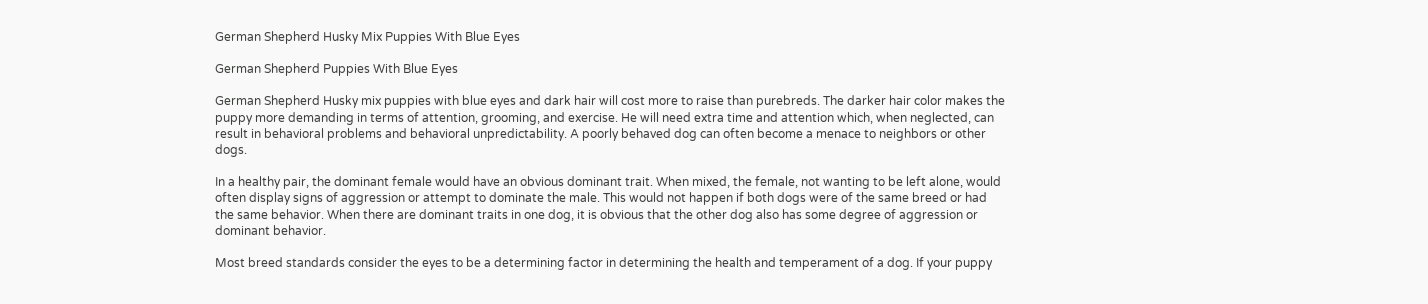German Shepherd Husky Mix Puppies With Blue Eyes

German Shepherd Puppies With Blue Eyes

German Shepherd Husky mix puppies with blue eyes and dark hair will cost more to raise than purebreds. The darker hair color makes the puppy more demanding in terms of attention, grooming, and exercise. He will need extra time and attention which, when neglected, can result in behavioral problems and behavioral unpredictability. A poorly behaved dog can often become a menace to neighbors or other dogs.

In a healthy pair, the dominant female would have an obvious dominant trait. When mixed, the female, not wanting to be left alone, would often display signs of aggression or attempt to dominate the male. This would not happen if both dogs were of the same breed or had the same behavior. When there are dominant traits in one dog, it is obvious that the other dog also has some degree of aggression or dominant behavior.

Most breed standards consider the eyes to be a determining factor in determining the health and temperament of a dog. If your puppy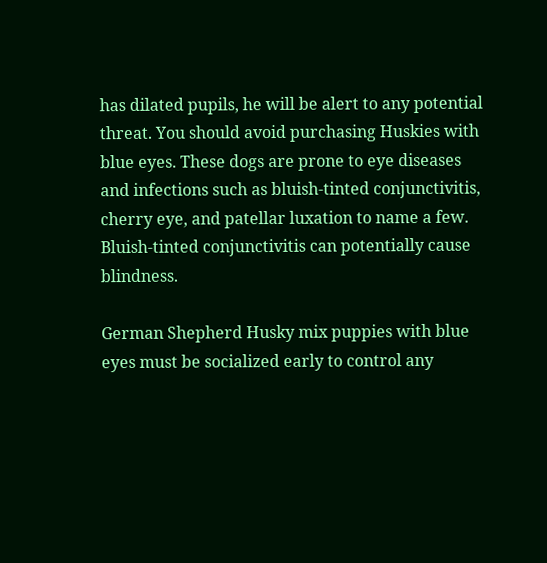has dilated pupils, he will be alert to any potential threat. You should avoid purchasing Huskies with blue eyes. These dogs are prone to eye diseases and infections such as bluish-tinted conjunctivitis, cherry eye, and patellar luxation to name a few. Bluish-tinted conjunctivitis can potentially cause blindness.

German Shepherd Husky mix puppies with blue eyes must be socialized early to control any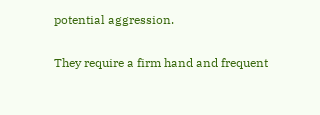potential aggression.

They require a firm hand and frequent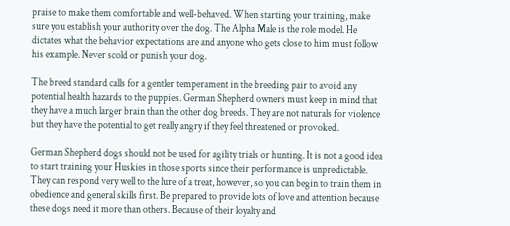praise to make them comfortable and well-behaved. When starting your training, make sure you establish your authority over the dog. The Alpha Male is the role model. He dictates what the behavior expectations are and anyone who gets close to him must follow his example. Never scold or punish your dog.

The breed standard calls for a gentler temperament in the breeding pair to avoid any potential health hazards to the puppies. German Shepherd owners must keep in mind that they have a much larger brain than the other dog breeds. They are not naturals for violence but they have the potential to get really angry if they feel threatened or provoked.

German Shepherd dogs should not be used for agility trials or hunting. It is not a good idea to start training your Huskies in those sports since their performance is unpredictable. They can respond very well to the lure of a treat, however, so you can begin to train them in obedience and general skills first. Be prepared to provide lots of love and attention because these dogs need it more than others. Because of their loyalty and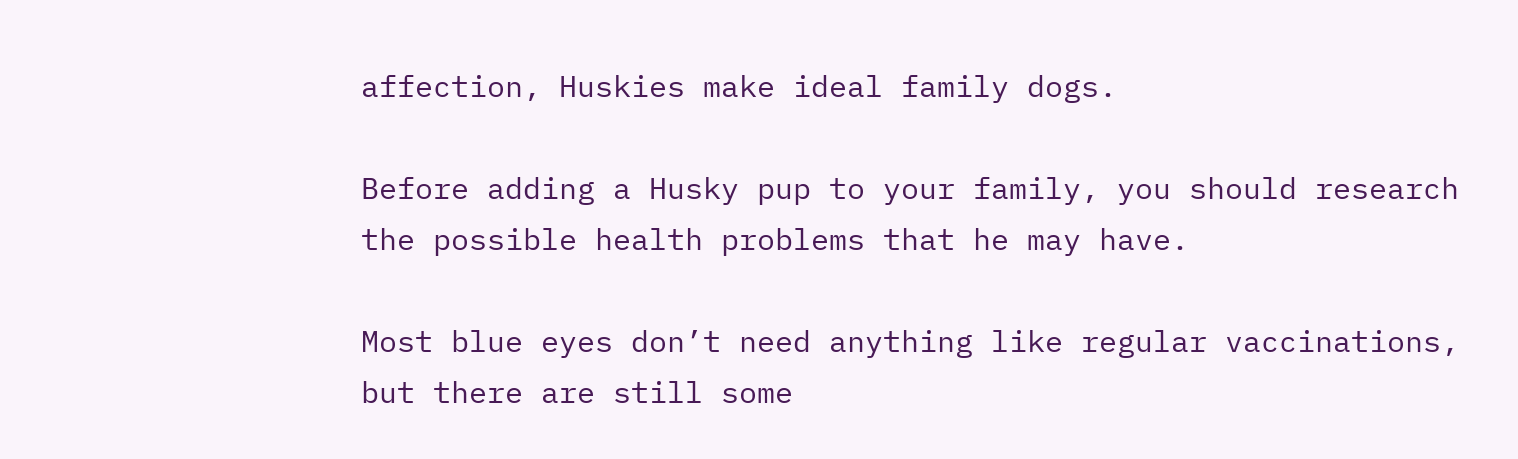affection, Huskies make ideal family dogs.

Before adding a Husky pup to your family, you should research the possible health problems that he may have.

Most blue eyes don’t need anything like regular vaccinations, but there are still some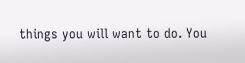things you will want to do. You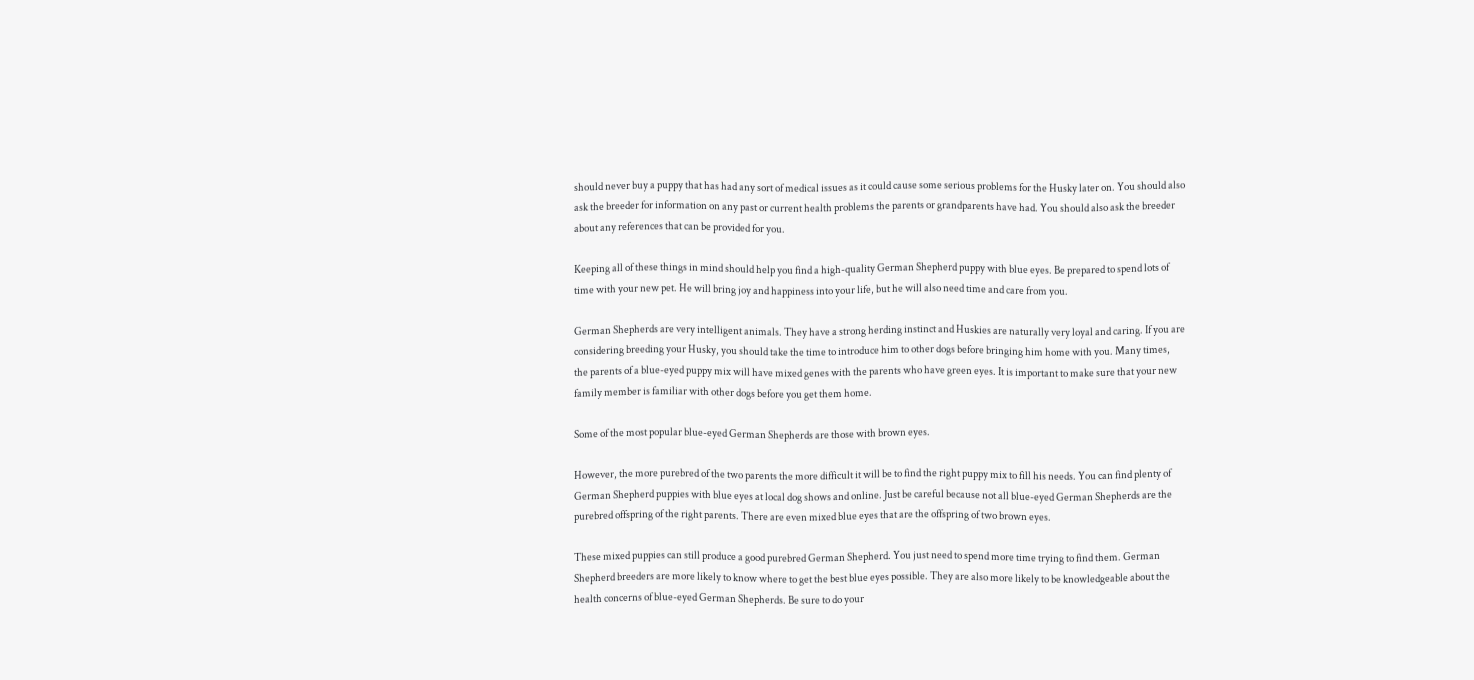should never buy a puppy that has had any sort of medical issues as it could cause some serious problems for the Husky later on. You should also ask the breeder for information on any past or current health problems the parents or grandparents have had. You should also ask the breeder about any references that can be provided for you.

Keeping all of these things in mind should help you find a high-quality German Shepherd puppy with blue eyes. Be prepared to spend lots of time with your new pet. He will bring joy and happiness into your life, but he will also need time and care from you.

German Shepherds are very intelligent animals. They have a strong herding instinct and Huskies are naturally very loyal and caring. If you are considering breeding your Husky, you should take the time to introduce him to other dogs before bringing him home with you. Many times, the parents of a blue-eyed puppy mix will have mixed genes with the parents who have green eyes. It is important to make sure that your new family member is familiar with other dogs before you get them home.

Some of the most popular blue-eyed German Shepherds are those with brown eyes.

However, the more purebred of the two parents the more difficult it will be to find the right puppy mix to fill his needs. You can find plenty of German Shepherd puppies with blue eyes at local dog shows and online. Just be careful because not all blue-eyed German Shepherds are the purebred offspring of the right parents. There are even mixed blue eyes that are the offspring of two brown eyes.

These mixed puppies can still produce a good purebred German Shepherd. You just need to spend more time trying to find them. German Shepherd breeders are more likely to know where to get the best blue eyes possible. They are also more likely to be knowledgeable about the health concerns of blue-eyed German Shepherds. Be sure to do your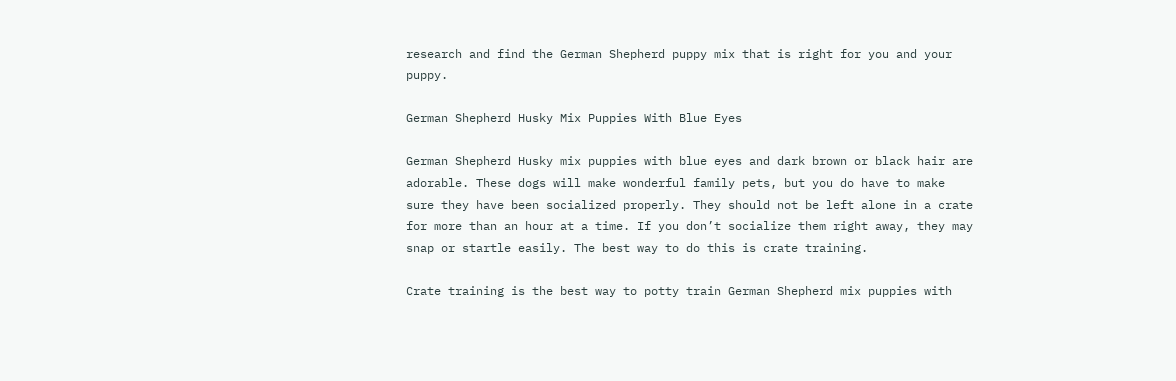research and find the German Shepherd puppy mix that is right for you and your puppy.

German Shepherd Husky Mix Puppies With Blue Eyes

German Shepherd Husky mix puppies with blue eyes and dark brown or black hair are adorable. These dogs will make wonderful family pets, but you do have to make sure they have been socialized properly. They should not be left alone in a crate for more than an hour at a time. If you don’t socialize them right away, they may snap or startle easily. The best way to do this is crate training.

Crate training is the best way to potty train German Shepherd mix puppies with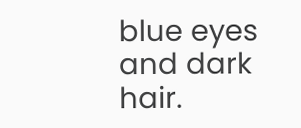blue eyes and dark hair.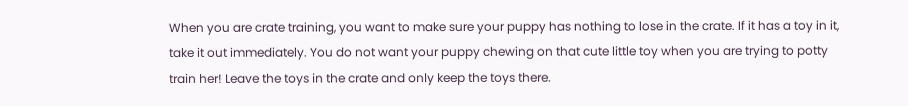When you are crate training, you want to make sure your puppy has nothing to lose in the crate. If it has a toy in it, take it out immediately. You do not want your puppy chewing on that cute little toy when you are trying to potty train her! Leave the toys in the crate and only keep the toys there.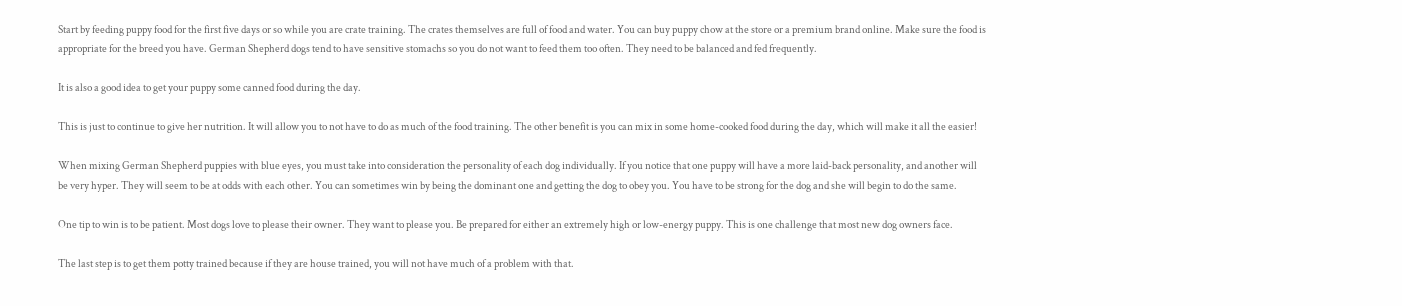Start by feeding puppy food for the first five days or so while you are crate training. The crates themselves are full of food and water. You can buy puppy chow at the store or a premium brand online. Make sure the food is appropriate for the breed you have. German Shepherd dogs tend to have sensitive stomachs so you do not want to feed them too often. They need to be balanced and fed frequently.

It is also a good idea to get your puppy some canned food during the day.

This is just to continue to give her nutrition. It will allow you to not have to do as much of the food training. The other benefit is you can mix in some home-cooked food during the day, which will make it all the easier!

When mixing German Shepherd puppies with blue eyes, you must take into consideration the personality of each dog individually. If you notice that one puppy will have a more laid-back personality, and another will be very hyper. They will seem to be at odds with each other. You can sometimes win by being the dominant one and getting the dog to obey you. You have to be strong for the dog and she will begin to do the same.

One tip to win is to be patient. Most dogs love to please their owner. They want to please you. Be prepared for either an extremely high or low-energy puppy. This is one challenge that most new dog owners face.

The last step is to get them potty trained because if they are house trained, you will not have much of a problem with that.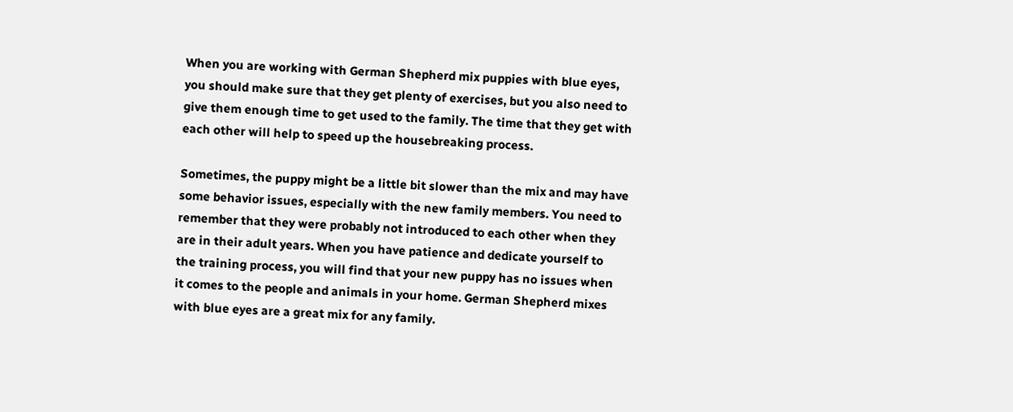When you are working with German Shepherd mix puppies with blue eyes, you should make sure that they get plenty of exercises, but you also need to give them enough time to get used to the family. The time that they get with each other will help to speed up the housebreaking process.

Sometimes, the puppy might be a little bit slower than the mix and may have some behavior issues, especially with the new family members. You need to remember that they were probably not introduced to each other when they are in their adult years. When you have patience and dedicate yourself to the training process, you will find that your new puppy has no issues when it comes to the people and animals in your home. German Shepherd mixes with blue eyes are a great mix for any family.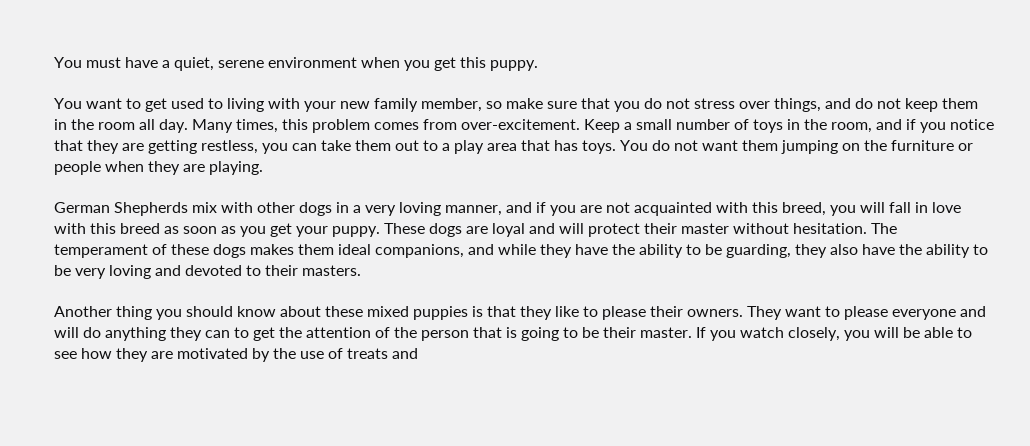You must have a quiet, serene environment when you get this puppy.

You want to get used to living with your new family member, so make sure that you do not stress over things, and do not keep them in the room all day. Many times, this problem comes from over-excitement. Keep a small number of toys in the room, and if you notice that they are getting restless, you can take them out to a play area that has toys. You do not want them jumping on the furniture or people when they are playing.

German Shepherds mix with other dogs in a very loving manner, and if you are not acquainted with this breed, you will fall in love with this breed as soon as you get your puppy. These dogs are loyal and will protect their master without hesitation. The temperament of these dogs makes them ideal companions, and while they have the ability to be guarding, they also have the ability to be very loving and devoted to their masters.

Another thing you should know about these mixed puppies is that they like to please their owners. They want to please everyone and will do anything they can to get the attention of the person that is going to be their master. If you watch closely, you will be able to see how they are motivated by the use of treats and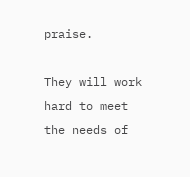praise.

They will work hard to meet the needs of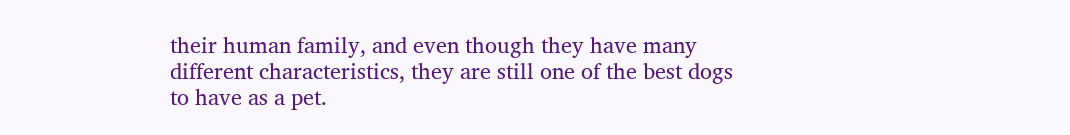their human family, and even though they have many different characteristics, they are still one of the best dogs to have as a pet.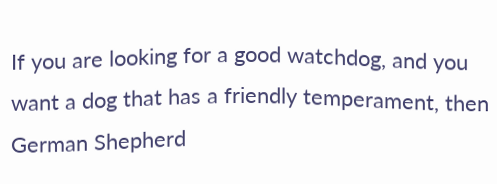If you are looking for a good watchdog, and you want a dog that has a friendly temperament, then German Shepherd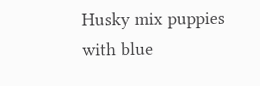Husky mix puppies with blue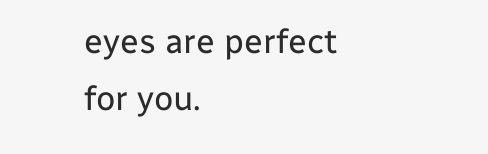eyes are perfect for you.